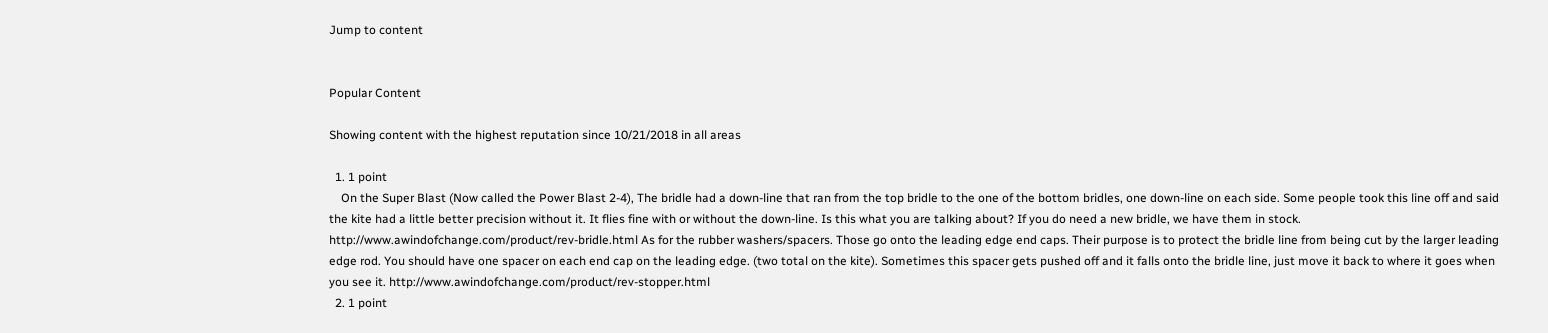Jump to content


Popular Content

Showing content with the highest reputation since 10/21/2018 in all areas

  1. 1 point
    On the Super Blast (Now called the Power Blast 2-4), The bridle had a down-line that ran from the top bridle to the one of the bottom bridles, one down-line on each side. Some people took this line off and said the kite had a little better precision without it. It flies fine with or without the down-line. Is this what you are talking about? If you do need a new bridle, we have them in stock. http://www.awindofchange.com/product/rev-bridle.html As for the rubber washers/spacers. Those go onto the leading edge end caps. Their purpose is to protect the bridle line from being cut by the larger leading edge rod. You should have one spacer on each end cap on the leading edge. (two total on the kite). Sometimes this spacer gets pushed off and it falls onto the bridle line, just move it back to where it goes when you see it. http://www.awindofchange.com/product/rev-stopper.html
  2. 1 point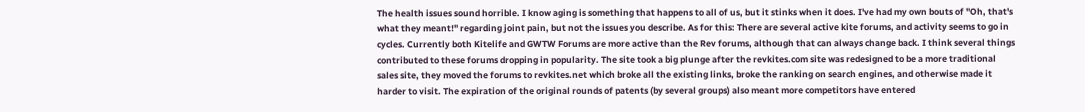The health issues sound horrible. I know aging is something that happens to all of us, but it stinks when it does. I've had my own bouts of "Oh, that's what they meant!" regarding joint pain, but not the issues you describe. As for this: There are several active kite forums, and activity seems to go in cycles. Currently both Kitelife and GWTW Forums are more active than the Rev forums, although that can always change back. I think several things contributed to these forums dropping in popularity. The site took a big plunge after the revkites.com site was redesigned to be a more traditional sales site, they moved the forums to revkites.net which broke all the existing links, broke the ranking on search engines, and otherwise made it harder to visit. The expiration of the original rounds of patents (by several groups) also meant more competitors have entered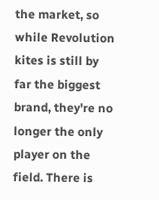the market, so while Revolution kites is still by far the biggest brand, they're no longer the only player on the field. There is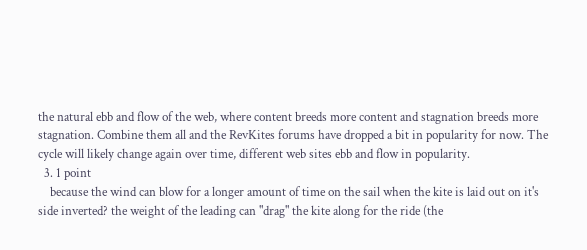the natural ebb and flow of the web, where content breeds more content and stagnation breeds more stagnation. Combine them all and the RevKites forums have dropped a bit in popularity for now. The cycle will likely change again over time, different web sites ebb and flow in popularity.
  3. 1 point
    because the wind can blow for a longer amount of time on the sail when the kite is laid out on it's side inverted? the weight of the leading can "drag" the kite along for the ride (the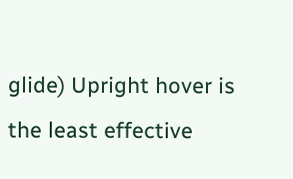glide) Upright hover is the least effective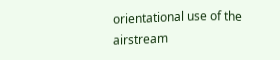orientational use of the airstream